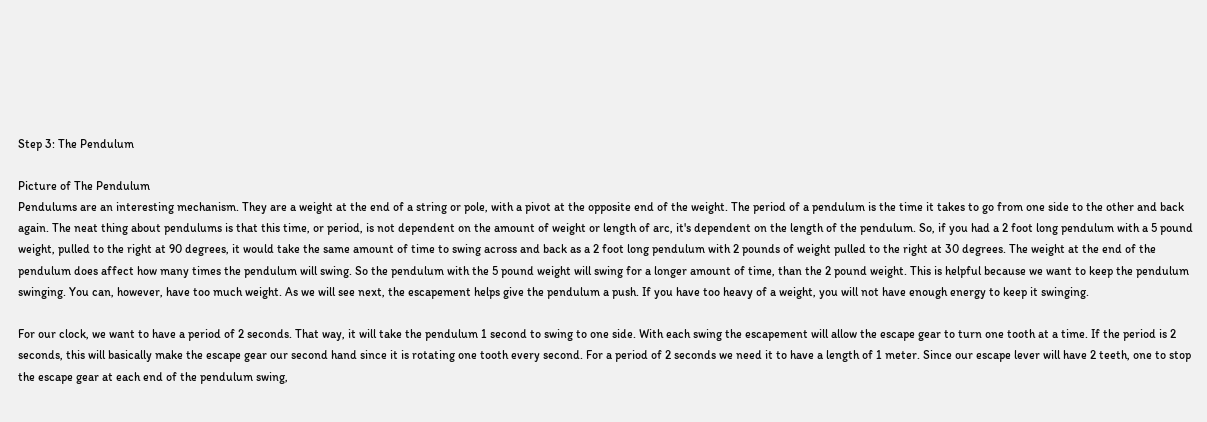Step 3: The Pendulum

Picture of The Pendulum
Pendulums are an interesting mechanism. They are a weight at the end of a string or pole, with a pivot at the opposite end of the weight. The period of a pendulum is the time it takes to go from one side to the other and back again. The neat thing about pendulums is that this time, or period, is not dependent on the amount of weight or length of arc, it's dependent on the length of the pendulum. So, if you had a 2 foot long pendulum with a 5 pound weight, pulled to the right at 90 degrees, it would take the same amount of time to swing across and back as a 2 foot long pendulum with 2 pounds of weight pulled to the right at 30 degrees. The weight at the end of the pendulum does affect how many times the pendulum will swing. So the pendulum with the 5 pound weight will swing for a longer amount of time, than the 2 pound weight. This is helpful because we want to keep the pendulum swinging. You can, however, have too much weight. As we will see next, the escapement helps give the pendulum a push. If you have too heavy of a weight, you will not have enough energy to keep it swinging.

For our clock, we want to have a period of 2 seconds. That way, it will take the pendulum 1 second to swing to one side. With each swing the escapement will allow the escape gear to turn one tooth at a time. If the period is 2 seconds, this will basically make the escape gear our second hand since it is rotating one tooth every second. For a period of 2 seconds we need it to have a length of 1 meter. Since our escape lever will have 2 teeth, one to stop the escape gear at each end of the pendulum swing,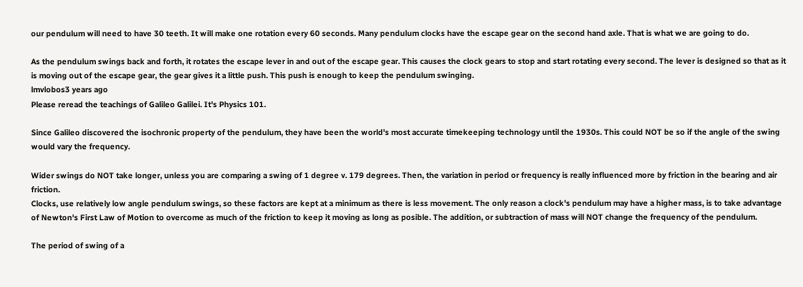our pendulum will need to have 30 teeth. It will make one rotation every 60 seconds. Many pendulum clocks have the escape gear on the second hand axle. That is what we are going to do.

As the pendulum swings back and forth, it rotates the escape lever in and out of the escape gear. This causes the clock gears to stop and start rotating every second. The lever is designed so that as it is moving out of the escape gear, the gear gives it a little push. This push is enough to keep the pendulum swinging.
lmvlobos3 years ago
Please reread the teachings of Galileo Galilei. It's Physics 101.

Since Galileo discovered the isochronic property of the pendulum, they have been the world's most accurate timekeeping technology until the 1930s. This could NOT be so if the angle of the swing would vary the frequency.

Wider swings do NOT take longer, unless you are comparing a swing of 1 degree v. 179 degrees. Then, the variation in period or frequency is really influenced more by friction in the bearing and air friction.
Clocks, use relatively low angle pendulum swings, so these factors are kept at a minimum as there is less movement. The only reason a clock's pendulum may have a higher mass, is to take advantage of Newton's First Law of Motion to overcome as much of the friction to keep it moving as long as posible. The addition, or subtraction of mass will NOT change the frequency of the pendulum.

The period of swing of a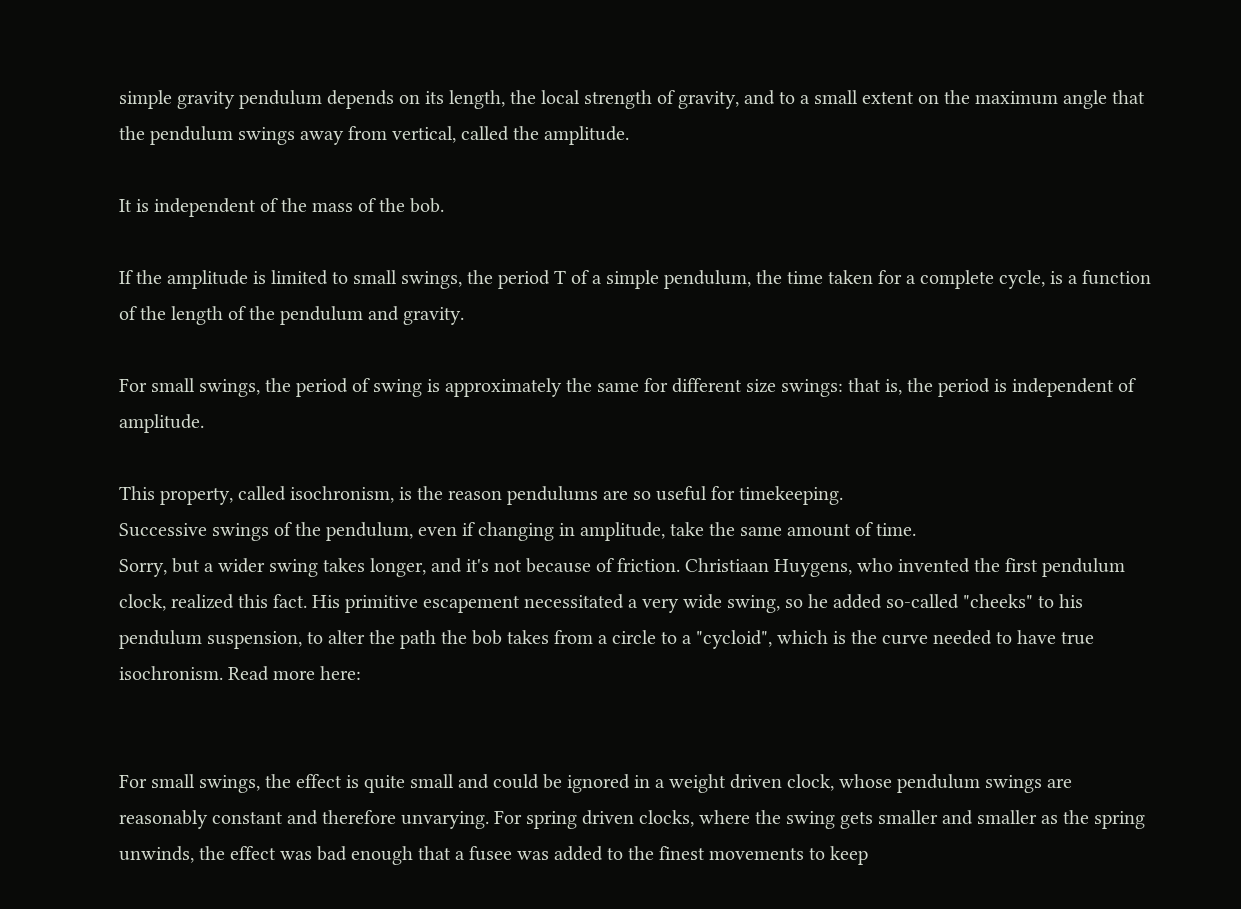simple gravity pendulum depends on its length, the local strength of gravity, and to a small extent on the maximum angle that the pendulum swings away from vertical, called the amplitude.

It is independent of the mass of the bob.

If the amplitude is limited to small swings, the period T of a simple pendulum, the time taken for a complete cycle, is a function of the length of the pendulum and gravity.

For small swings, the period of swing is approximately the same for different size swings: that is, the period is independent of amplitude.

This property, called isochronism, is the reason pendulums are so useful for timekeeping.
Successive swings of the pendulum, even if changing in amplitude, take the same amount of time.
Sorry, but a wider swing takes longer, and it's not because of friction. Christiaan Huygens, who invented the first pendulum clock, realized this fact. His primitive escapement necessitated a very wide swing, so he added so-called "cheeks" to his pendulum suspension, to alter the path the bob takes from a circle to a "cycloid", which is the curve needed to have true isochronism. Read more here:


For small swings, the effect is quite small and could be ignored in a weight driven clock, whose pendulum swings are reasonably constant and therefore unvarying. For spring driven clocks, where the swing gets smaller and smaller as the spring unwinds, the effect was bad enough that a fusee was added to the finest movements to keep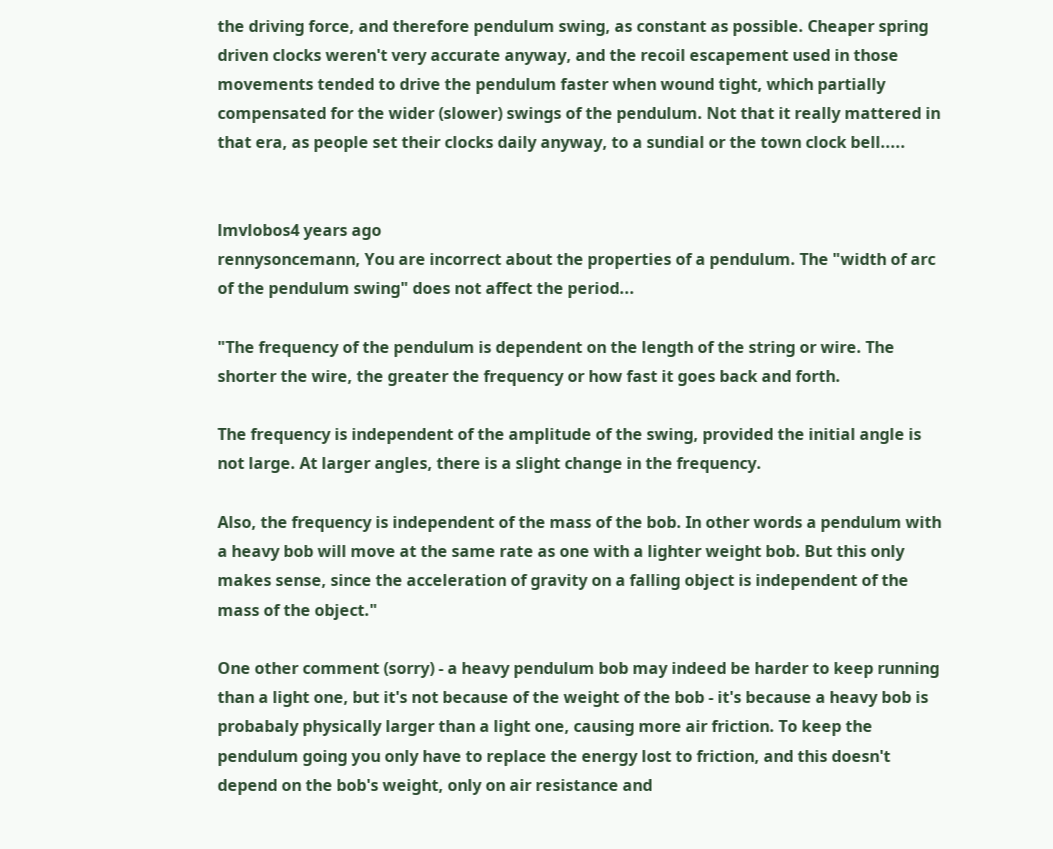the driving force, and therefore pendulum swing, as constant as possible. Cheaper spring driven clocks weren't very accurate anyway, and the recoil escapement used in those movements tended to drive the pendulum faster when wound tight, which partially compensated for the wider (slower) swings of the pendulum. Not that it really mattered in that era, as people set their clocks daily anyway, to a sundial or the town clock bell.....


lmvlobos4 years ago
rennysoncemann, You are incorrect about the properties of a pendulum. The "width of arc of the pendulum swing" does not affect the period...

"The frequency of the pendulum is dependent on the length of the string or wire. The shorter the wire, the greater the frequency or how fast it goes back and forth.

The frequency is independent of the amplitude of the swing, provided the initial angle is not large. At larger angles, there is a slight change in the frequency.

Also, the frequency is independent of the mass of the bob. In other words a pendulum with a heavy bob will move at the same rate as one with a lighter weight bob. But this only makes sense, since the acceleration of gravity on a falling object is independent of the mass of the object."

One other comment (sorry) - a heavy pendulum bob may indeed be harder to keep running than a light one, but it's not because of the weight of the bob - it's because a heavy bob is probabaly physically larger than a light one, causing more air friction. To keep the pendulum going you only have to replace the energy lost to friction, and this doesn't depend on the bob's weight, only on air resistance and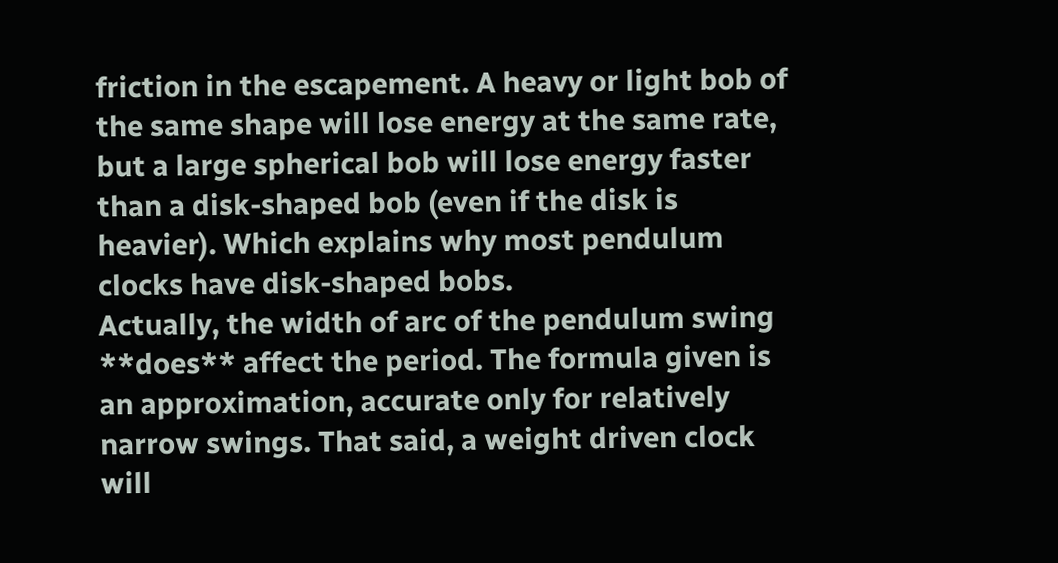friction in the escapement. A heavy or light bob of the same shape will lose energy at the same rate, but a large spherical bob will lose energy faster than a disk-shaped bob (even if the disk is heavier). Which explains why most pendulum clocks have disk-shaped bobs.
Actually, the width of arc of the pendulum swing **does** affect the period. The formula given is an approximation, accurate only for relatively narrow swings. That said, a weight driven clock will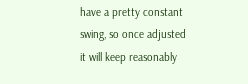have a pretty constant swing, so once adjusted it will keep reasonably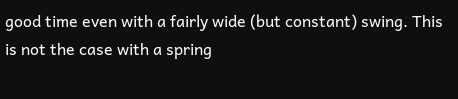good time even with a fairly wide (but constant) swing. This is not the case with a spring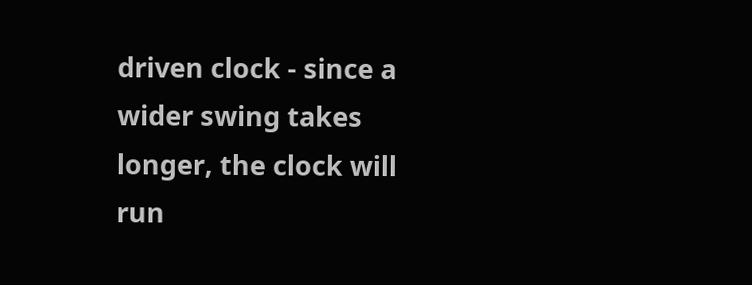driven clock - since a wider swing takes longer, the clock will run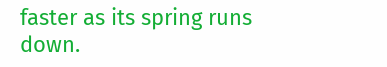faster as its spring runs down.